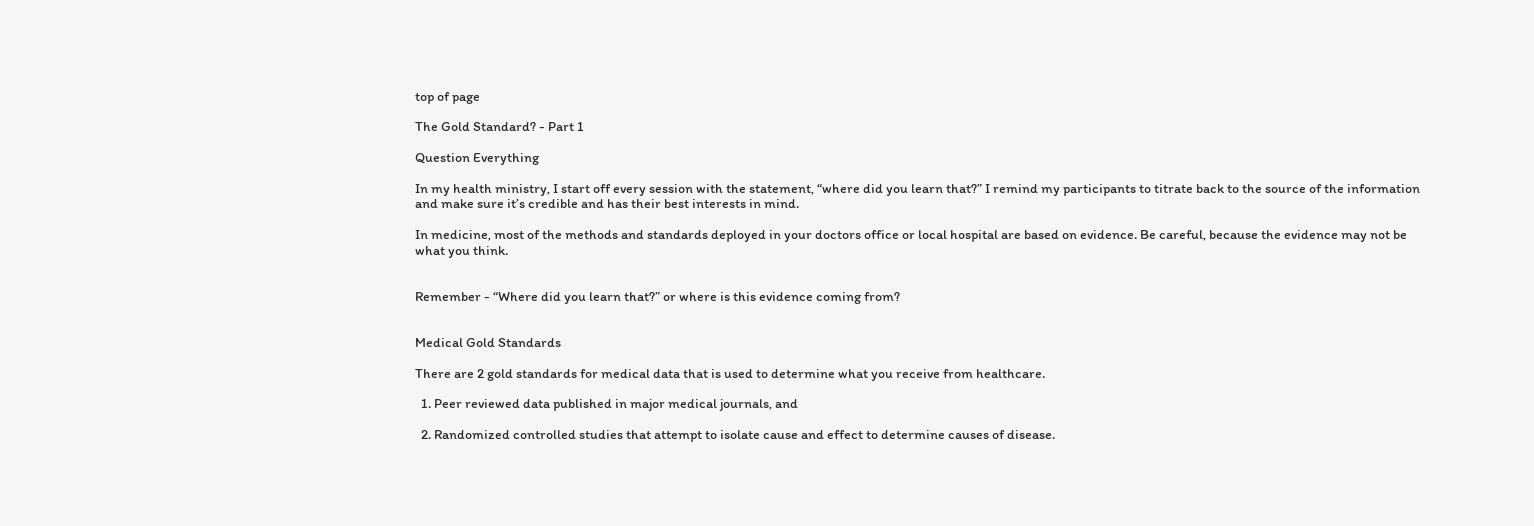top of page

The Gold Standard? - Part 1

Question Everything

In my health ministry, I start off every session with the statement, “where did you learn that?” I remind my participants to titrate back to the source of the information and make sure it’s credible and has their best interests in mind.

In medicine, most of the methods and standards deployed in your doctors office or local hospital are based on evidence. Be careful, because the evidence may not be what you think.


Remember - “Where did you learn that?” or where is this evidence coming from?


Medical Gold Standards

There are 2 gold standards for medical data that is used to determine what you receive from healthcare.

  1. Peer reviewed data published in major medical journals, and

  2. Randomized controlled studies that attempt to isolate cause and effect to determine causes of disease.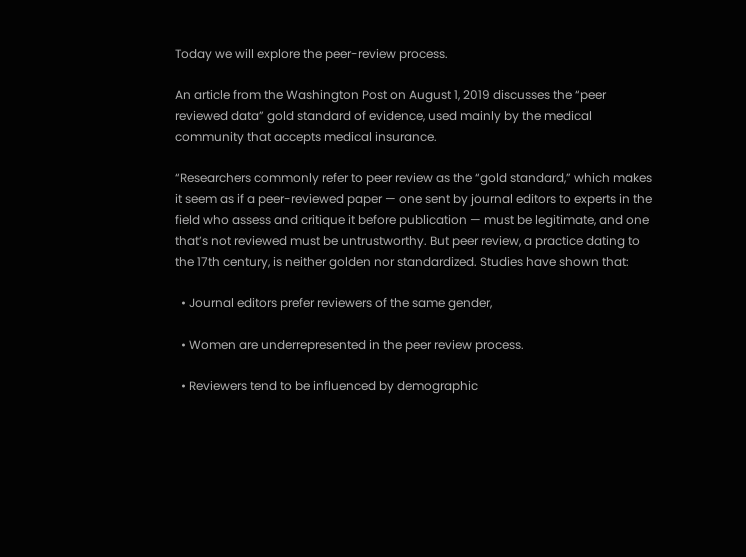Today we will explore the peer-review process.

An article from the Washington Post on August 1, 2019 discusses the “peer reviewed data” gold standard of evidence, used mainly by the medical community that accepts medical insurance.

“Researchers commonly refer to peer review as the “gold standard,” which makes it seem as if a peer-reviewed paper — one sent by journal editors to experts in the field who assess and critique it before publication — must be legitimate, and one that’s not reviewed must be untrustworthy. But peer review, a practice dating to the 17th century, is neither golden nor standardized. Studies have shown that:

  • Journal editors prefer reviewers of the same gender,

  • Women are underrepresented in the peer review process.

  • Reviewers tend to be influenced by demographic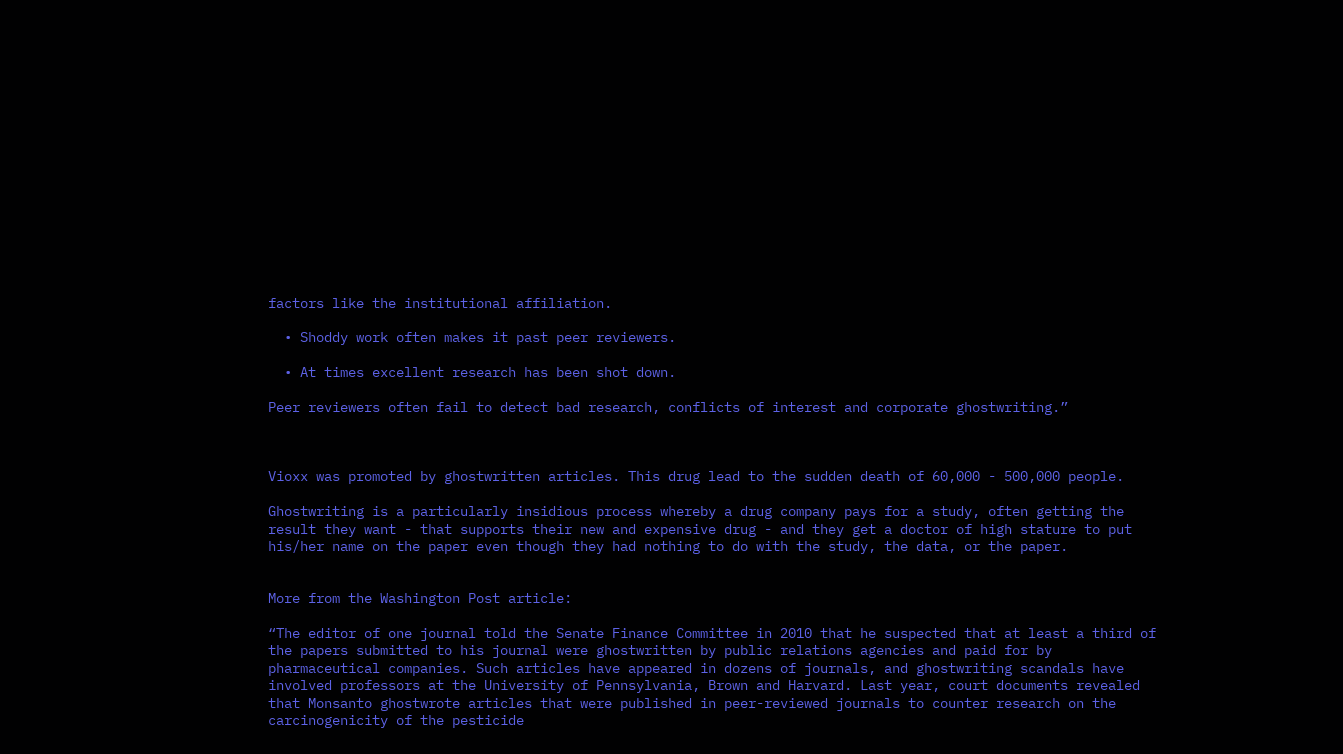factors like the institutional affiliation.

  • Shoddy work often makes it past peer reviewers.

  • At times excellent research has been shot down.

Peer reviewers often fail to detect bad research, conflicts of interest and corporate ghostwriting.”



Vioxx was promoted by ghostwritten articles. This drug lead to the sudden death of 60,000 - 500,000 people.

Ghostwriting is a particularly insidious process whereby a drug company pays for a study, often getting the result they want - that supports their new and expensive drug - and they get a doctor of high stature to put his/her name on the paper even though they had nothing to do with the study, the data, or the paper.


More from the Washington Post article:

“The editor of one journal told the Senate Finance Committee in 2010 that he suspected that at least a third of the papers submitted to his journal were ghostwritten by public relations agencies and paid for by pharmaceutical companies. Such articles have appeared in dozens of journals, and ghostwriting scandals have involved professors at the University of Pennsylvania, Brown and Harvard. Last year, court documents revealed that Monsanto ghostwrote articles that were published in peer-reviewed journals to counter research on the carcinogenicity of the pesticide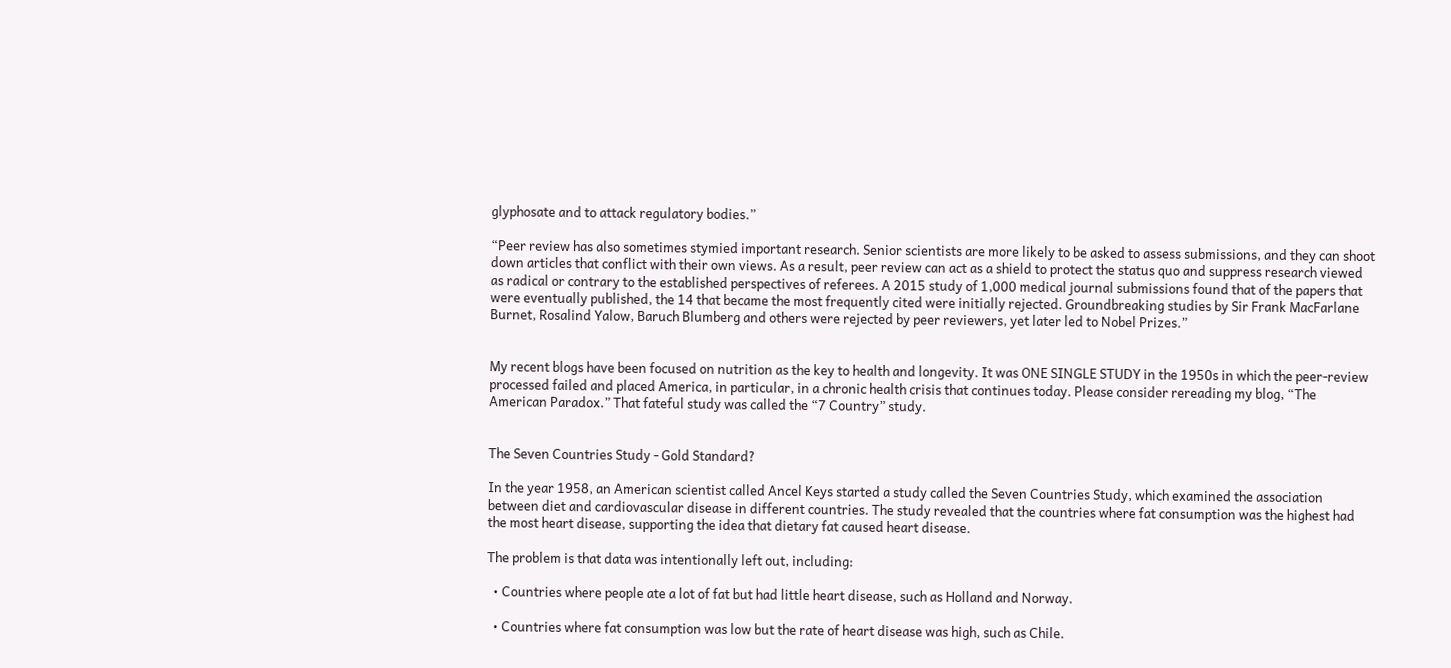glyphosate and to attack regulatory bodies.”

“Peer review has also sometimes stymied important research. Senior scientists are more likely to be asked to assess submissions, and they can shoot down articles that conflict with their own views. As a result, peer review can act as a shield to protect the status quo and suppress research viewed as radical or contrary to the established perspectives of referees. A 2015 study of 1,000 medical journal submissions found that of the papers that were eventually published, the 14 that became the most frequently cited were initially rejected. Groundbreaking studies by Sir Frank MacFarlane Burnet, Rosalind Yalow, Baruch Blumberg and others were rejected by peer reviewers, yet later led to Nobel Prizes.”


My recent blogs have been focused on nutrition as the key to health and longevity. It was ONE SINGLE STUDY in the 1950s in which the peer-review processed failed and placed America, in particular, in a chronic health crisis that continues today. Please consider rereading my blog, “The American Paradox.” That fateful study was called the “7 Country” study.


The Seven Countries Study - Gold Standard?

In the year 1958, an American scientist called Ancel Keys started a study called the Seven Countries Study, which examined the association between diet and cardiovascular disease in different countries. The study revealed that the countries where fat consumption was the highest had the most heart disease, supporting the idea that dietary fat caused heart disease.

The problem is that data was intentionally left out, including:

  • Countries where people ate a lot of fat but had little heart disease, such as Holland and Norway.

  • Countries where fat consumption was low but the rate of heart disease was high, such as Chile.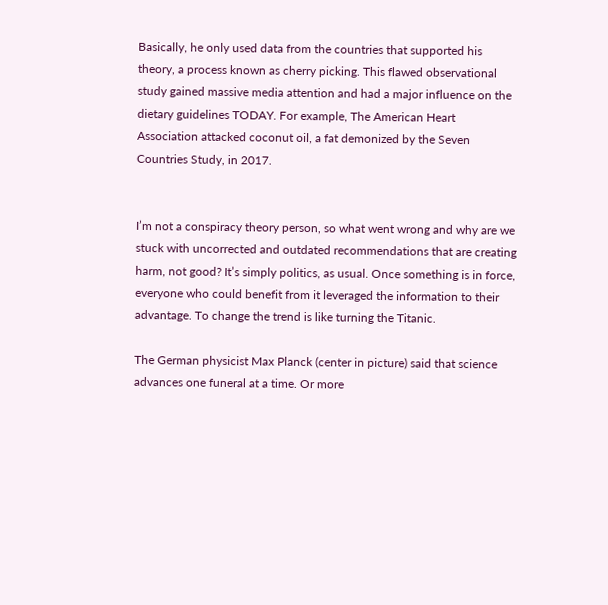Basically, he only used data from the countries that supported his theory, a process known as cherry picking. This flawed observational study gained massive media attention and had a major influence on the dietary guidelines TODAY. For example, The American Heart Association attacked coconut oil, a fat demonized by the Seven Countries Study, in 2017.


I’m not a conspiracy theory person, so what went wrong and why are we stuck with uncorrected and outdated recommendations that are creating harm, not good? It’s simply politics, as usual. Once something is in force, everyone who could benefit from it leveraged the information to their advantage. To change the trend is like turning the Titanic.

The German physicist Max Planck (center in picture) said that science advances one funeral at a time. Or more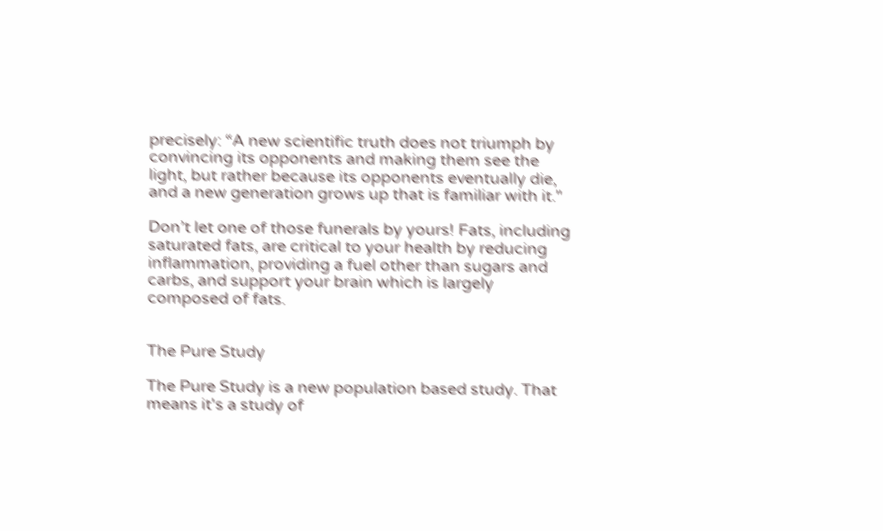precisely: “A new scientific truth does not triumph by convincing its opponents and making them see the light, but rather because its opponents eventually die, and a new generation grows up that is familiar with it."

Don’t let one of those funerals by yours! Fats, including saturated fats, are critical to your health by reducing inflammation, providing a fuel other than sugars and carbs, and support your brain which is largely composed of fats.


The Pure Study

The Pure Study is a new population based study. That means it's a study of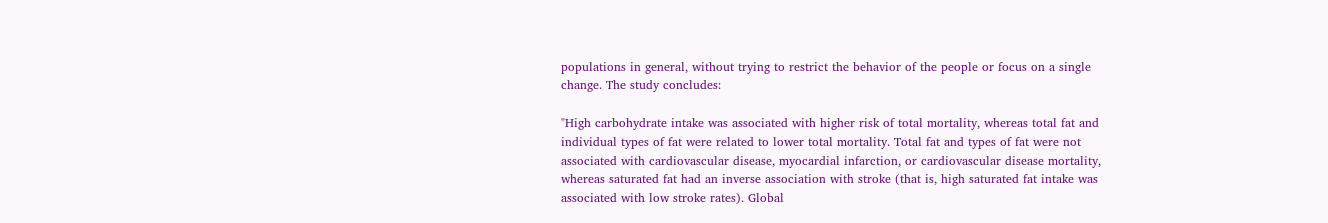populations in general, without trying to restrict the behavior of the people or focus on a single change. The study concludes:

"High carbohydrate intake was associated with higher risk of total mortality, whereas total fat and individual types of fat were related to lower total mortality. Total fat and types of fat were not associated with cardiovascular disease, myocardial infarction, or cardiovascular disease mortality, whereas saturated fat had an inverse association with stroke (that is, high saturated fat intake was associated with low stroke rates). Global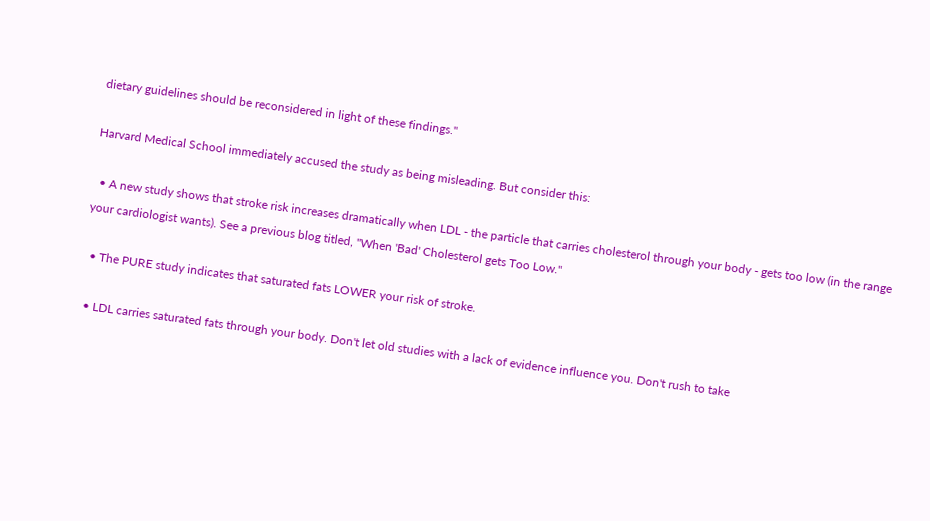dietary guidelines should be reconsidered in light of these findings."

Harvard Medical School immediately accused the study as being misleading. But consider this:

  • A new study shows that stroke risk increases dramatically when LDL - the particle that carries cholesterol through your body - gets too low (in the range your cardiologist wants). See a previous blog titled, "When 'Bad' Cholesterol gets Too Low."

  • The PURE study indicates that saturated fats LOWER your risk of stroke.

  • LDL carries saturated fats through your body. Don't let old studies with a lack of evidence influence you. Don't rush to take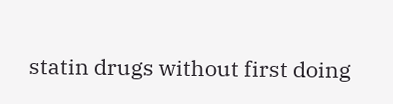statin drugs without first doing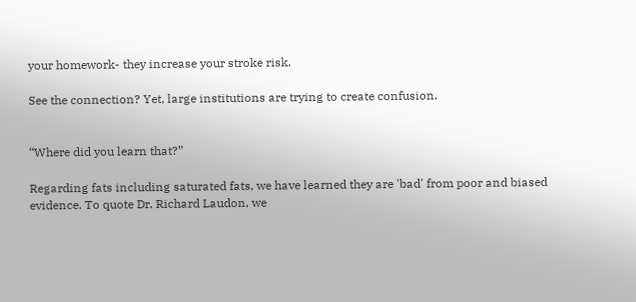your homework- they increase your stroke risk.

See the connection? Yet, large institutions are trying to create confusion.


“Where did you learn that?”

Regarding fats including saturated fats, we have learned they are 'bad' from poor and biased evidence. To quote Dr. Richard Laudon, we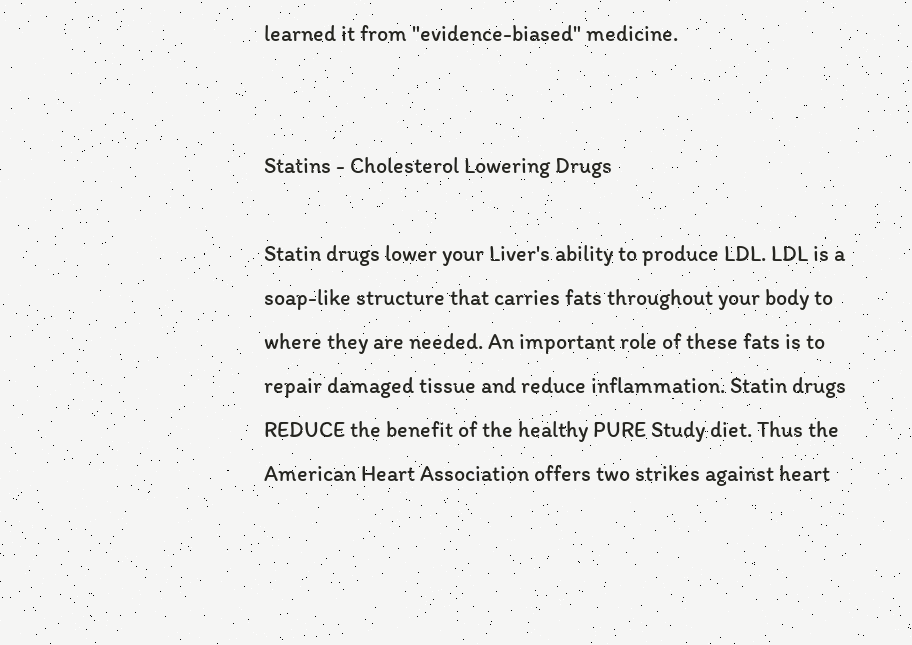learned it from "evidence-biased" medicine.


Statins - Cholesterol Lowering Drugs

Statin drugs lower your Liver's ability to produce LDL. LDL is a soap-like structure that carries fats throughout your body to where they are needed. An important role of these fats is to repair damaged tissue and reduce inflammation. Statin drugs REDUCE the benefit of the healthy PURE Study diet. Thus the American Heart Association offers two strikes against heart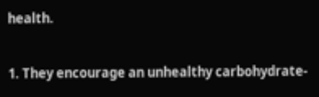health.

1. They encourage an unhealthy carbohydrate-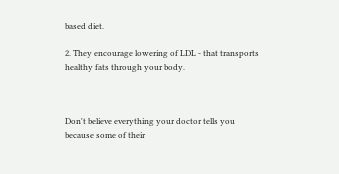based diet.

2. They encourage lowering of LDL - that transports healthy fats through your body.



Don't believe everything your doctor tells you because some of their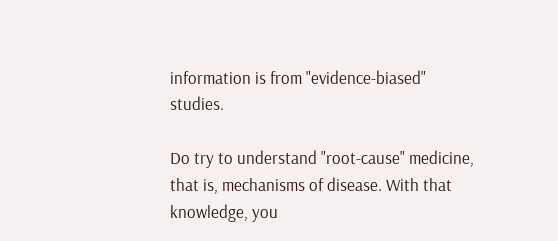information is from "evidence-biased" studies.

Do try to understand "root-cause" medicine, that is, mechanisms of disease. With that knowledge, you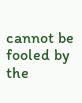cannot be fooled by the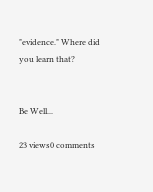"evidence." Where did you learn that?


Be Well...

23 views0 comments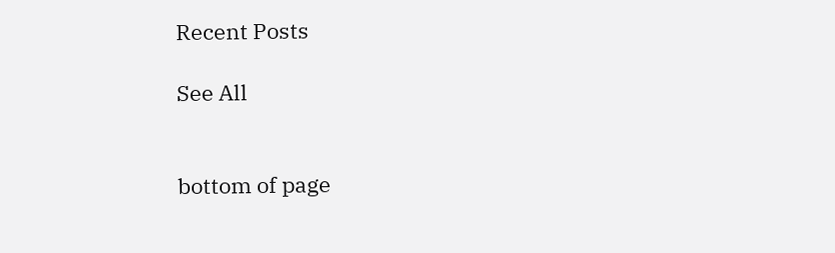Recent Posts

See All


bottom of page